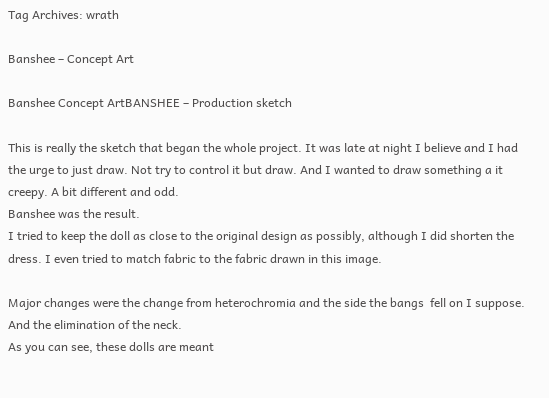Tag Archives: wrath

Banshee – Concept Art

Banshee Concept ArtBANSHEE – Production sketch

This is really the sketch that began the whole project. It was late at night I believe and I had the urge to just draw. Not try to control it but draw. And I wanted to draw something a it creepy. A bit different and odd.
Banshee was the result.
I tried to keep the doll as close to the original design as possibly, although I did shorten the dress. I even tried to match fabric to the fabric drawn in this image.

Major changes were the change from heterochromia and the side the bangs  fell on I suppose. And the elimination of the neck.
As you can see, these dolls are meant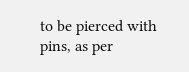to be pierced with pins, as per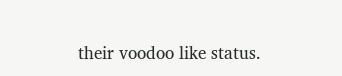their voodoo like status.